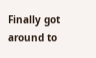Finally got around to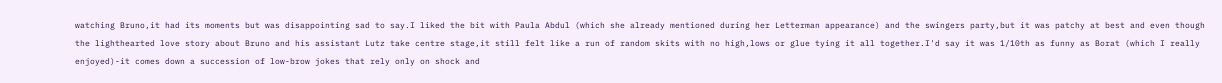watching Bruno,it had its moments but was disappointing sad to say.I liked the bit with Paula Abdul (which she already mentioned during her Letterman appearance) and the swingers party,but it was patchy at best and even though the lighthearted love story about Bruno and his assistant Lutz take centre stage,it still felt like a run of random skits with no high,lows or glue tying it all together.I'd say it was 1/10th as funny as Borat (which I really enjoyed)-it comes down a succession of low-brow jokes that rely only on shock and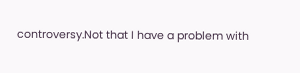controversy.Not that I have a problem with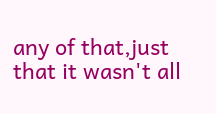any of that,just that it wasn't all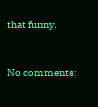that funny.


No comments: